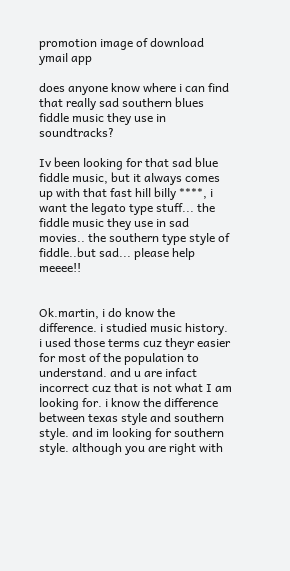promotion image of download ymail app

does anyone know where i can find that really sad southern blues fiddle music they use in soundtracks?

Iv been looking for that sad blue fiddle music, but it always comes up with that fast hill billy ****, i want the legato type stuff... the fiddle music they use in sad movies.. the southern type style of fiddle..but sad... please help meeee!!


Ok.martin, i do know the difference. i studied music history. i used those terms cuz theyr easier for most of the population to understand. and u are infact incorrect cuz that is not what I am looking for. i know the difference between texas style and southern style. and im looking for southern style. although you are right with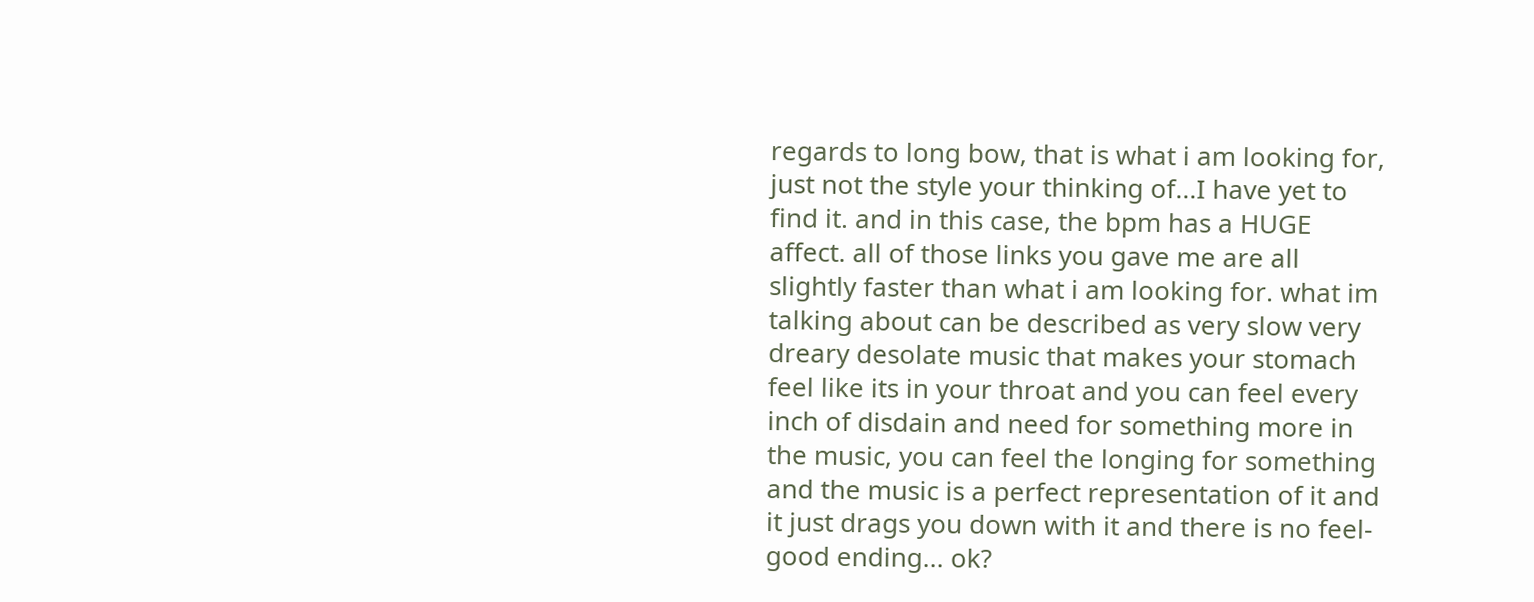regards to long bow, that is what i am looking for, just not the style your thinking of...I have yet to find it. and in this case, the bpm has a HUGE affect. all of those links you gave me are all slightly faster than what i am looking for. what im talking about can be described as very slow very dreary desolate music that makes your stomach feel like its in your throat and you can feel every inch of disdain and need for something more in the music, you can feel the longing for something and the music is a perfect representation of it and it just drags you down with it and there is no feel-good ending... ok?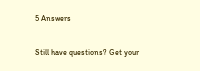5 Answers

Still have questions? Get your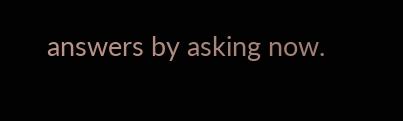answers by asking now.